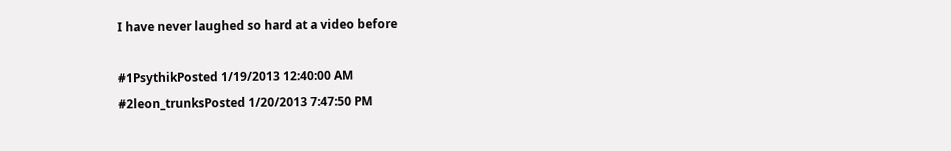I have never laughed so hard at a video before

#1PsythikPosted 1/19/2013 12:40:00 AM
#2leon_trunksPosted 1/20/2013 7:47:50 PM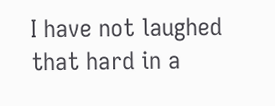I have not laughed that hard in a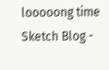looooong time
Sketch Blog -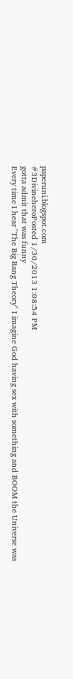paperuni.blogspot.com
#3DivineheroPosted 1/30/2013 1:08:54 PM
gotta admit that was funny
Every time I hear "The Big Bang Theory" I imagine God having sex with something and BOOM the Universe was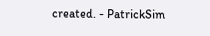created. - PatrickSim